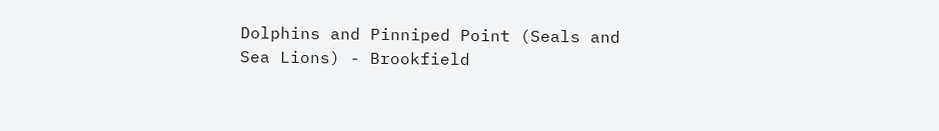Dolphins and Pinniped Point (Seals and Sea Lions) - Brookfield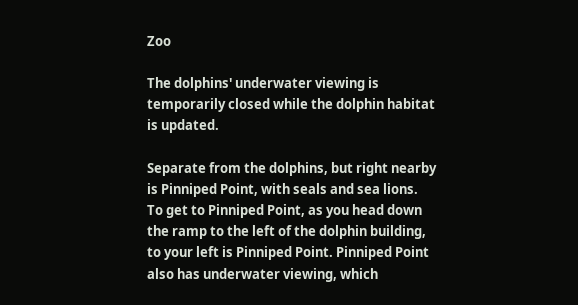Zoo

The dolphins' underwater viewing is temporarily closed while the dolphin habitat is updated.

Separate from the dolphins, but right nearby is Pinniped Point, with seals and sea lions. To get to Pinniped Point, as you head down the ramp to the left of the dolphin building, to your left is Pinniped Point. Pinniped Point also has underwater viewing, which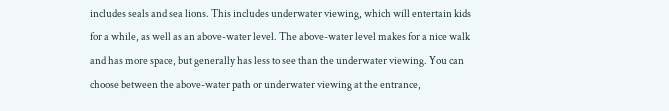includes seals and sea lions. This includes underwater viewing, which will entertain kids for a while, as well as an above-water level. The above-water level makes for a nice walk and has more space, but generally has less to see than the underwater viewing. You can choose between the above-water path or underwater viewing at the entrance,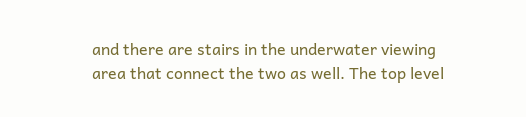and there are stairs in the underwater viewing area that connect the two as well. The top level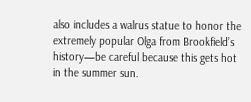also includes a walrus statue to honor the extremely popular Olga from Brookfield’s history—be careful because this gets hot in the summer sun.